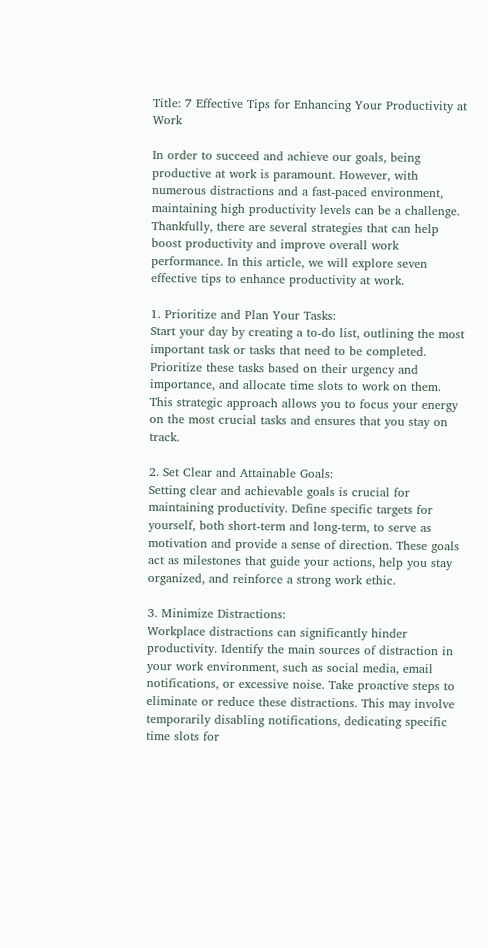Title: 7 Effective Tips for Enhancing Your Productivity at Work

In order to succeed and achieve our goals, being productive at work is paramount. However, with numerous distractions and a fast-paced environment, maintaining high productivity levels can be a challenge. Thankfully, there are several strategies that can help boost productivity and improve overall work performance. In this article, we will explore seven effective tips to enhance productivity at work.

1. Prioritize and Plan Your Tasks:
Start your day by creating a to-do list, outlining the most important task or tasks that need to be completed. Prioritize these tasks based on their urgency and importance, and allocate time slots to work on them. This strategic approach allows you to focus your energy on the most crucial tasks and ensures that you stay on track.

2. Set Clear and Attainable Goals:
Setting clear and achievable goals is crucial for maintaining productivity. Define specific targets for yourself, both short-term and long-term, to serve as motivation and provide a sense of direction. These goals act as milestones that guide your actions, help you stay organized, and reinforce a strong work ethic.

3. Minimize Distractions:
Workplace distractions can significantly hinder productivity. Identify the main sources of distraction in your work environment, such as social media, email notifications, or excessive noise. Take proactive steps to eliminate or reduce these distractions. This may involve temporarily disabling notifications, dedicating specific time slots for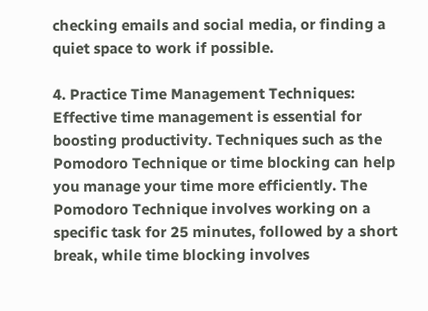checking emails and social media, or finding a quiet space to work if possible.

4. Practice Time Management Techniques:
Effective time management is essential for boosting productivity. Techniques such as the Pomodoro Technique or time blocking can help you manage your time more efficiently. The Pomodoro Technique involves working on a specific task for 25 minutes, followed by a short break, while time blocking involves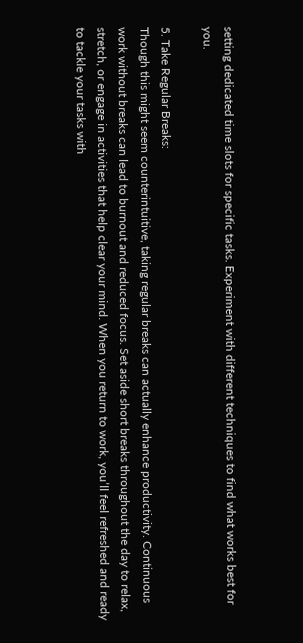setting dedicated time slots for specific tasks. Experiment with different techniques to find what works best for you.

5. Take Regular Breaks:
Though this might seem counterintuitive, taking regular breaks can actually enhance productivity. Continuous work without breaks can lead to burnout and reduced focus. Set aside short breaks throughout the day to relax, stretch, or engage in activities that help clear your mind. When you return to work, you’ll feel refreshed and ready to tackle your tasks with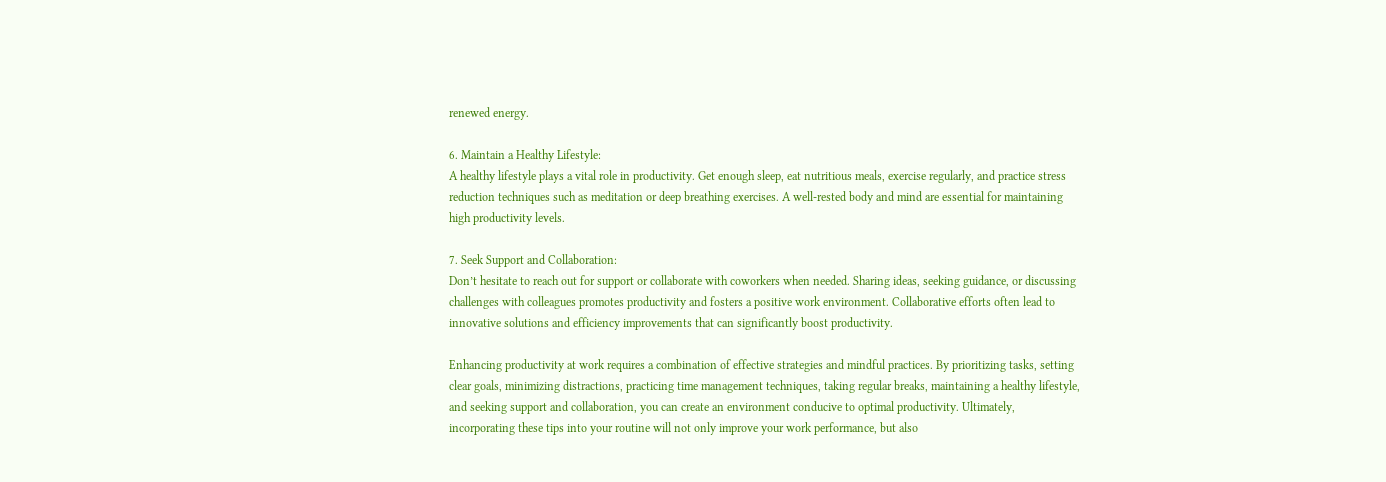renewed energy.

6. Maintain a Healthy Lifestyle:
A healthy lifestyle plays a vital role in productivity. Get enough sleep, eat nutritious meals, exercise regularly, and practice stress reduction techniques such as meditation or deep breathing exercises. A well-rested body and mind are essential for maintaining high productivity levels.

7. Seek Support and Collaboration:
Don’t hesitate to reach out for support or collaborate with coworkers when needed. Sharing ideas, seeking guidance, or discussing challenges with colleagues promotes productivity and fosters a positive work environment. Collaborative efforts often lead to innovative solutions and efficiency improvements that can significantly boost productivity.

Enhancing productivity at work requires a combination of effective strategies and mindful practices. By prioritizing tasks, setting clear goals, minimizing distractions, practicing time management techniques, taking regular breaks, maintaining a healthy lifestyle, and seeking support and collaboration, you can create an environment conducive to optimal productivity. Ultimately, incorporating these tips into your routine will not only improve your work performance, but also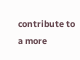contribute to a more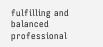fulfilling and balanced professional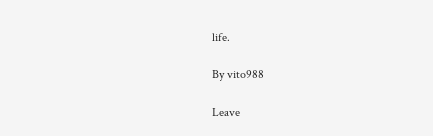life.

By vito988

Leave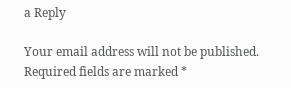a Reply

Your email address will not be published. Required fields are marked *